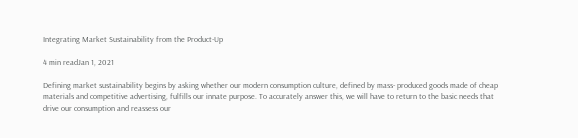Integrating Market Sustainability from the Product-Up

4 min readJan 1, 2021

Defining market sustainability begins by asking whether our modern consumption culture, defined by mass- produced goods made of cheap materials and competitive advertising, fulfills our innate purpose. To accurately answer this, we will have to return to the basic needs that drive our consumption and reassess our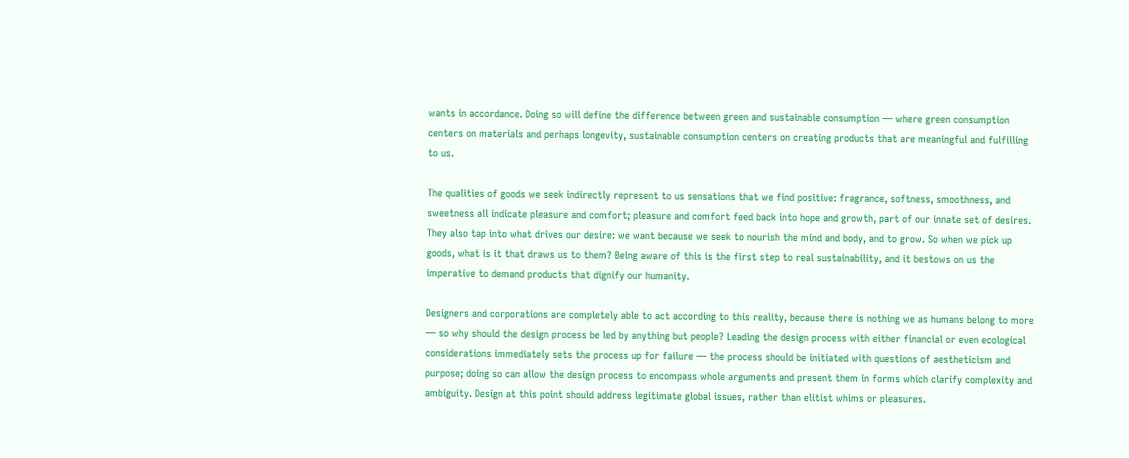wants in accordance. Doing so will define the difference between green and sustainable consumption — where green consumption centers on materials and perhaps longevity, sustainable consumption centers on creating products that are meaningful and fulfilling to us.

The qualities of goods we seek indirectly represent to us sensations that we find positive: fragrance, softness, smoothness, and sweetness all indicate pleasure and comfort; pleasure and comfort feed back into hope and growth, part of our innate set of desires. They also tap into what drives our desire: we want because we seek to nourish the mind and body, and to grow. So when we pick up goods, what is it that draws us to them? Being aware of this is the first step to real sustainability, and it bestows on us the imperative to demand products that dignify our humanity.

Designers and corporations are completely able to act according to this reality, because there is nothing we as humans belong to more — so why should the design process be led by anything but people? Leading the design process with either financial or even ecological considerations immediately sets the process up for failure — the process should be initiated with questions of aestheticism and purpose; doing so can allow the design process to encompass whole arguments and present them in forms which clarify complexity and ambiguity. Design at this point should address legitimate global issues, rather than elitist whims or pleasures.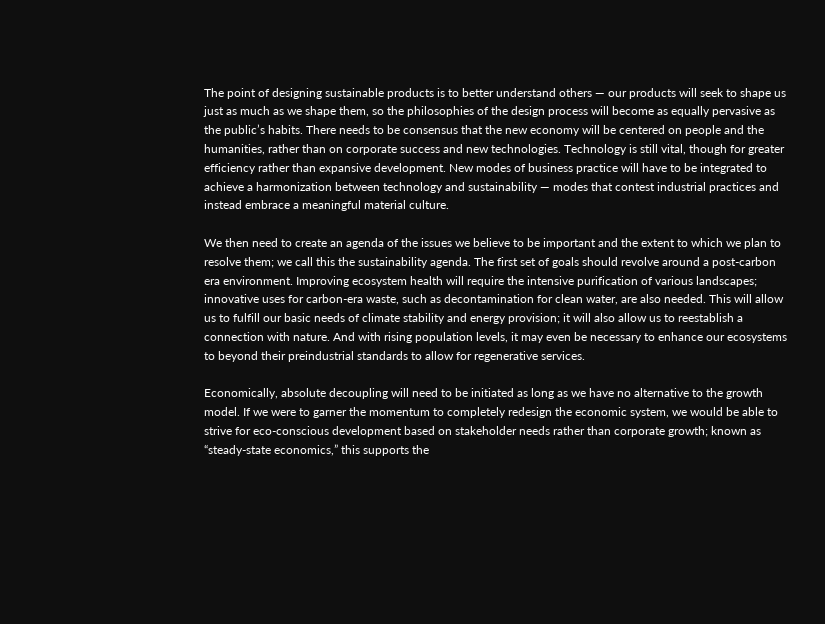The point of designing sustainable products is to better understand others — our products will seek to shape us just as much as we shape them, so the philosophies of the design process will become as equally pervasive as the public’s habits. There needs to be consensus that the new economy will be centered on people and the humanities, rather than on corporate success and new technologies. Technology is still vital, though for greater efficiency rather than expansive development. New modes of business practice will have to be integrated to achieve a harmonization between technology and sustainability — modes that contest industrial practices and instead embrace a meaningful material culture.

We then need to create an agenda of the issues we believe to be important and the extent to which we plan to resolve them; we call this the sustainability agenda. The first set of goals should revolve around a post-carbon era environment. Improving ecosystem health will require the intensive purification of various landscapes; innovative uses for carbon-era waste, such as decontamination for clean water, are also needed. This will allow us to fulfill our basic needs of climate stability and energy provision; it will also allow us to reestablish a connection with nature. And with rising population levels, it may even be necessary to enhance our ecosystems to beyond their preindustrial standards to allow for regenerative services.

Economically, absolute decoupling will need to be initiated as long as we have no alternative to the growth model. If we were to garner the momentum to completely redesign the economic system, we would be able to strive for eco-conscious development based on stakeholder needs rather than corporate growth; known as “steady-state economics,” this supports the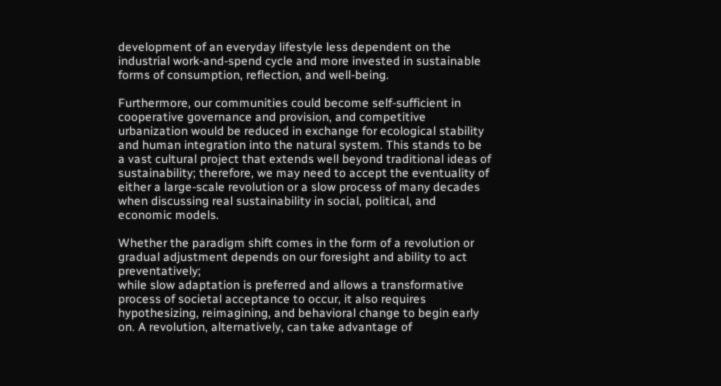development of an everyday lifestyle less dependent on the industrial work-and-spend cycle and more invested in sustainable forms of consumption, reflection, and well-being.

Furthermore, our communities could become self-sufficient in cooperative governance and provision, and competitive urbanization would be reduced in exchange for ecological stability and human integration into the natural system. This stands to be a vast cultural project that extends well beyond traditional ideas of sustainability; therefore, we may need to accept the eventuality of either a large-scale revolution or a slow process of many decades when discussing real sustainability in social, political, and economic models.

Whether the paradigm shift comes in the form of a revolution or gradual adjustment depends on our foresight and ability to act preventatively;
while slow adaptation is preferred and allows a transformative process of societal acceptance to occur, it also requires hypothesizing, reimagining, and behavioral change to begin early on. A revolution, alternatively, can take advantage of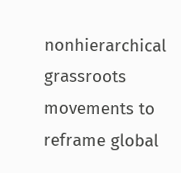nonhierarchical grassroots movements to reframe global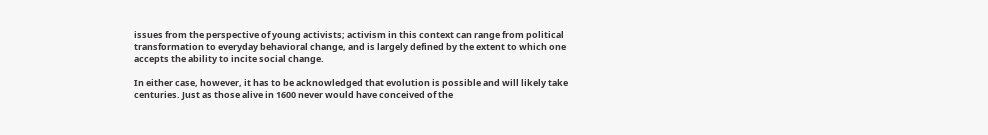issues from the perspective of young activists; activism in this context can range from political transformation to everyday behavioral change, and is largely defined by the extent to which one accepts the ability to incite social change.

In either case, however, it has to be acknowledged that evolution is possible and will likely take centuries. Just as those alive in 1600 never would have conceived of the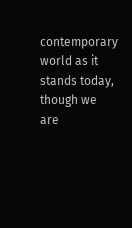contemporary world as it stands today, though we are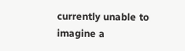currently unable to imagine a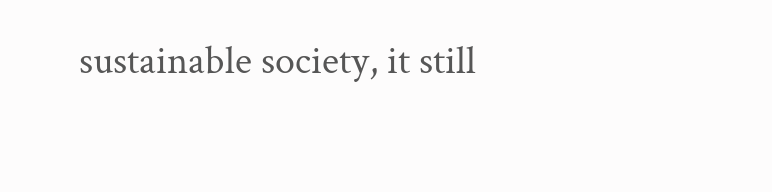sustainable society, it still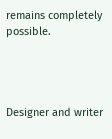remains completely possible.




Designer and writer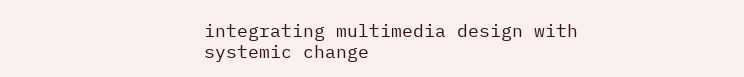integrating multimedia design with systemic change